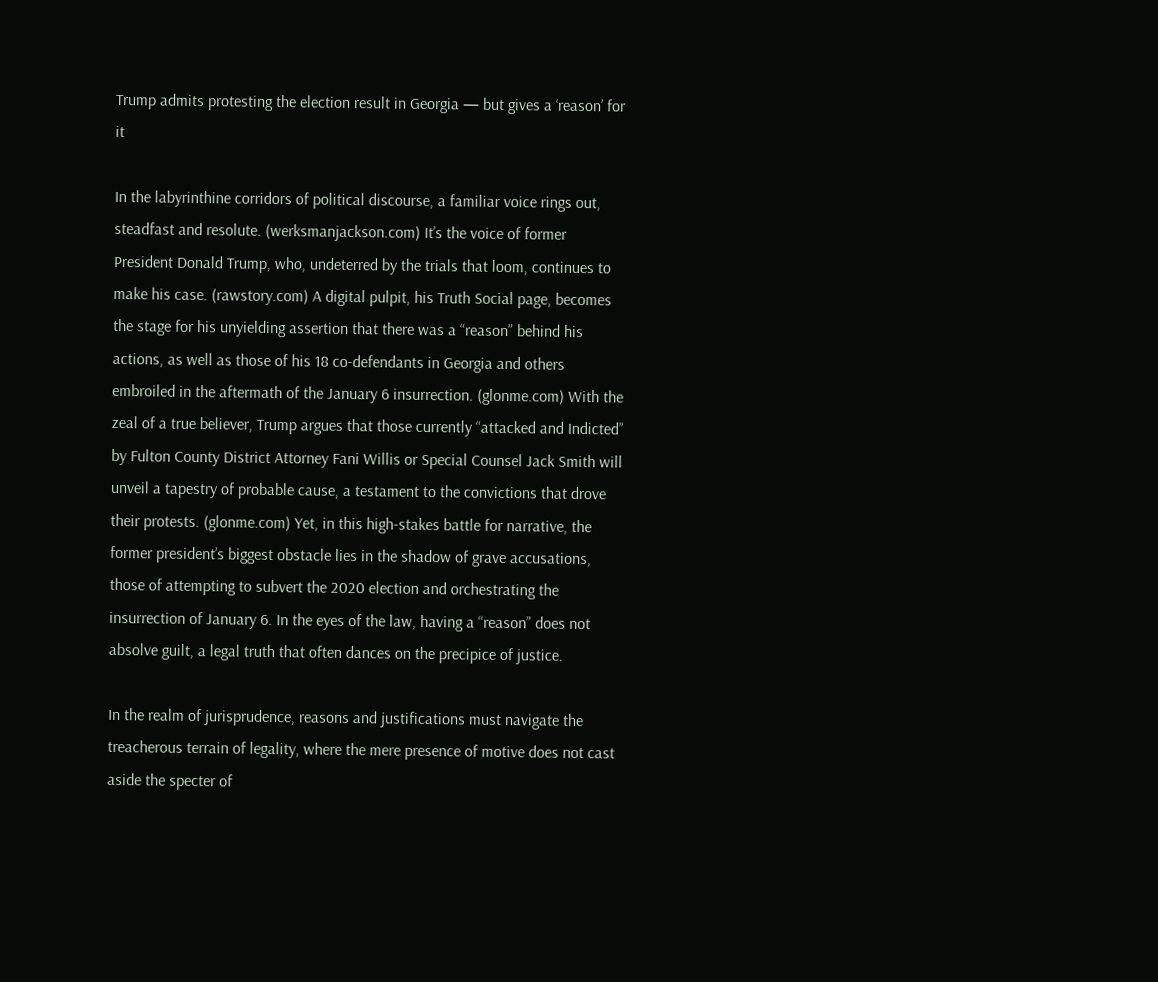Trump admits protesting the election result in Georgia — but gives a ‘reason’ for it

In the labyrinthine corridors of political discourse, a familiar voice rings out, steadfast and resolute. (werksmanjackson.com) It’s the voice of former President Donald Trump, who, undeterred by the trials that loom, continues to make his case. (rawstory.com) A digital pulpit, his Truth Social page, becomes the stage for his unyielding assertion that there was a “reason” behind his actions, as well as those of his 18 co-defendants in Georgia and others embroiled in the aftermath of the January 6 insurrection. (glonme.com) With the zeal of a true believer, Trump argues that those currently “attacked and Indicted” by Fulton County District Attorney Fani Willis or Special Counsel Jack Smith will unveil a tapestry of probable cause, a testament to the convictions that drove their protests. (glonme.com) Yet, in this high-stakes battle for narrative, the former president’s biggest obstacle lies in the shadow of grave accusations, those of attempting to subvert the 2020 election and orchestrating the insurrection of January 6. In the eyes of the law, having a “reason” does not absolve guilt, a legal truth that often dances on the precipice of justice.

In the realm of jurisprudence, reasons and justifications must navigate the treacherous terrain of legality, where the mere presence of motive does not cast aside the specter of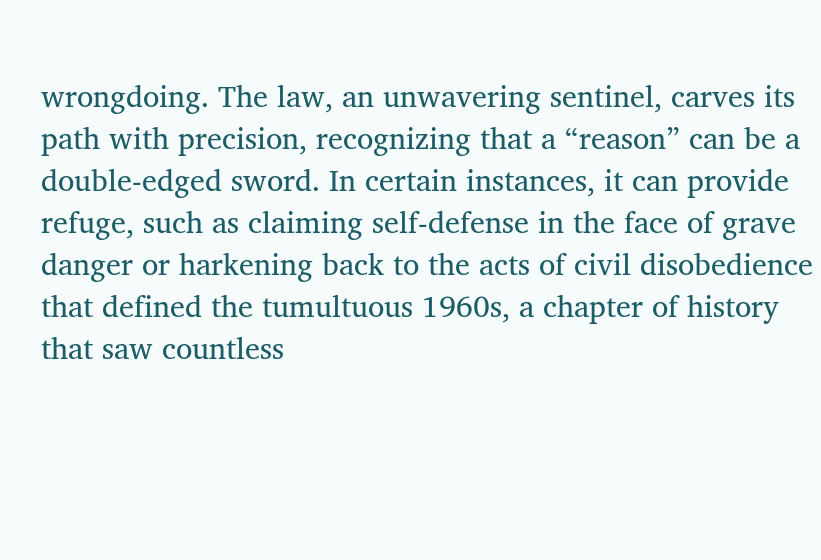wrongdoing. The law, an unwavering sentinel, carves its path with precision, recognizing that a “reason” can be a double-edged sword. In certain instances, it can provide refuge, such as claiming self-defense in the face of grave danger or harkening back to the acts of civil disobedience that defined the tumultuous 1960s, a chapter of history that saw countless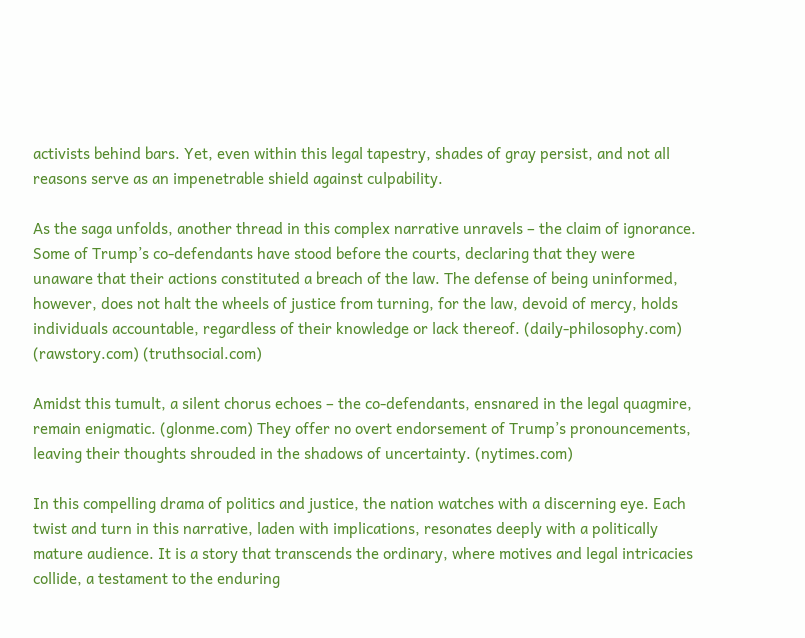activists behind bars. Yet, even within this legal tapestry, shades of gray persist, and not all reasons serve as an impenetrable shield against culpability.

As the saga unfolds, another thread in this complex narrative unravels – the claim of ignorance. Some of Trump’s co-defendants have stood before the courts, declaring that they were unaware that their actions constituted a breach of the law. The defense of being uninformed, however, does not halt the wheels of justice from turning, for the law, devoid of mercy, holds individuals accountable, regardless of their knowledge or lack thereof. (daily-philosophy.com) (rawstory.com) (truthsocial.com)

Amidst this tumult, a silent chorus echoes – the co-defendants, ensnared in the legal quagmire, remain enigmatic. (glonme.com) They offer no overt endorsement of Trump’s pronouncements, leaving their thoughts shrouded in the shadows of uncertainty. (nytimes.com)

In this compelling drama of politics and justice, the nation watches with a discerning eye. Each twist and turn in this narrative, laden with implications, resonates deeply with a politically mature audience. It is a story that transcends the ordinary, where motives and legal intricacies collide, a testament to the enduring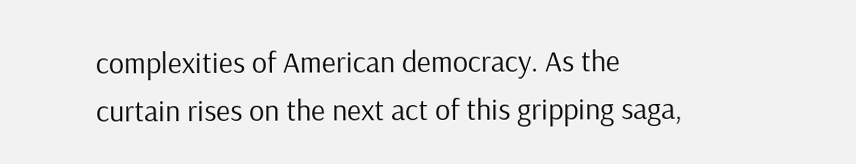complexities of American democracy. As the curtain rises on the next act of this gripping saga,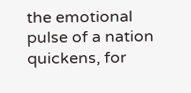the emotional pulse of a nation quickens, for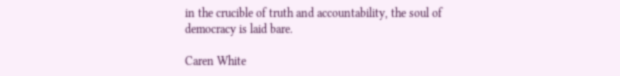in the crucible of truth and accountability, the soul of democracy is laid bare.

Caren White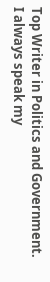Top Writer in Politics and Government. I always speak my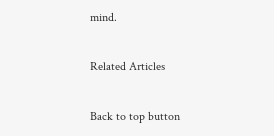mind.

Related Articles

Back to top button